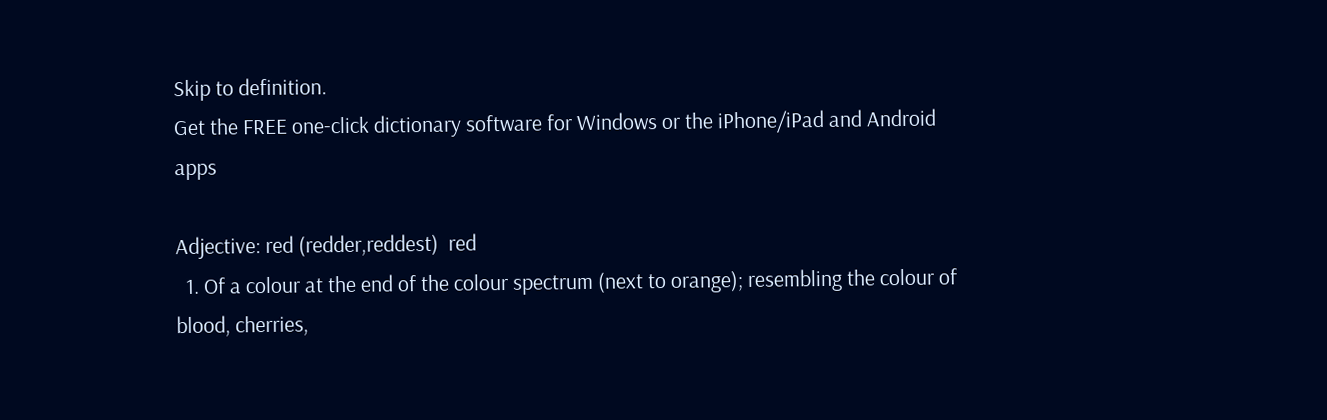Skip to definition.
Get the FREE one-click dictionary software for Windows or the iPhone/iPad and Android apps

Adjective: red (redder,reddest)  red
  1. Of a colour at the end of the colour spectrum (next to orange); resembling the colour of blood, cherries,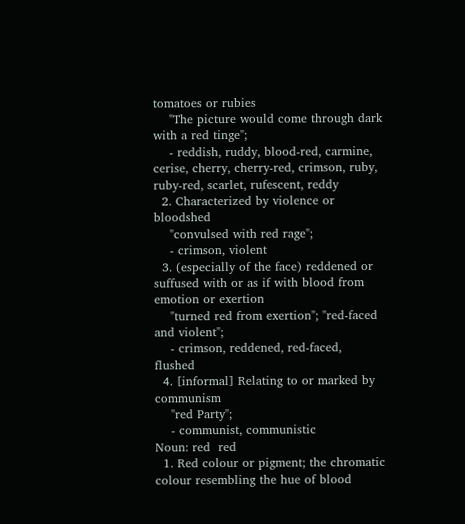tomatoes or rubies
    "The picture would come through dark with a red tinge";
    - reddish, ruddy, blood-red, carmine, cerise, cherry, cherry-red, crimson, ruby, ruby-red, scarlet, rufescent, reddy
  2. Characterized by violence or bloodshed
    "convulsed with red rage";
    - crimson, violent
  3. (especially of the face) reddened or suffused with or as if with blood from emotion or exertion
    "turned red from exertion"; "red-faced and violent";
    - crimson, reddened, red-faced, flushed
  4. [informal] Relating to or marked by communism
    "red Party";
    - communist, communistic
Noun: red  red
  1. Red colour or pigment; the chromatic colour resembling the hue of blood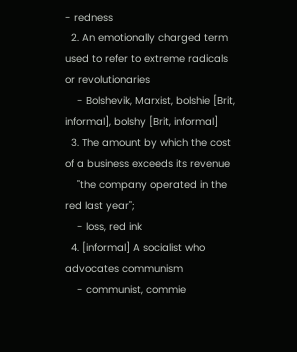- redness
  2. An emotionally charged term used to refer to extreme radicals or revolutionaries
    - Bolshevik, Marxist, bolshie [Brit, informal], bolshy [Brit, informal]
  3. The amount by which the cost of a business exceeds its revenue
    "the company operated in the red last year";
    - loss, red ink
  4. [informal] A socialist who advocates communism
    - communist, commie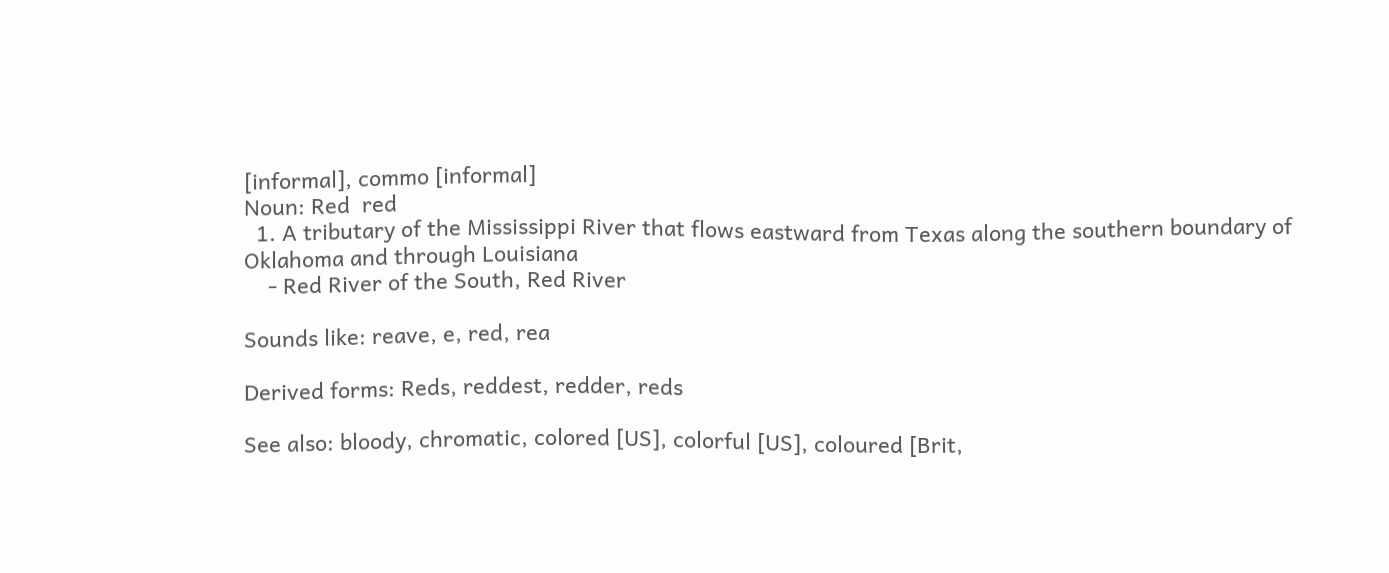[informal], commo [informal]
Noun: Red  red
  1. A tributary of the Mississippi River that flows eastward from Texas along the southern boundary of Oklahoma and through Louisiana
    - Red River of the South, Red River

Sounds like: reave, e, red, rea

Derived forms: Reds, reddest, redder, reds

See also: bloody, chromatic, colored [US], colorful [US], coloured [Brit,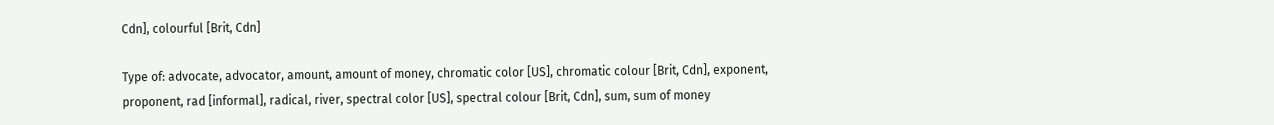Cdn], colourful [Brit, Cdn]

Type of: advocate, advocator, amount, amount of money, chromatic color [US], chromatic colour [Brit, Cdn], exponent, proponent, rad [informal], radical, river, spectral color [US], spectral colour [Brit, Cdn], sum, sum of money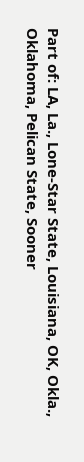Part of: LA, La., Lone-Star State, Louisiana, OK, Okla., Oklahoma, Pelican State, Sooner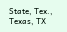State, Tex., Texas, TX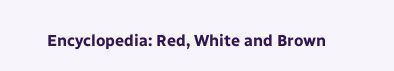Encyclopedia: Red, White and Brown